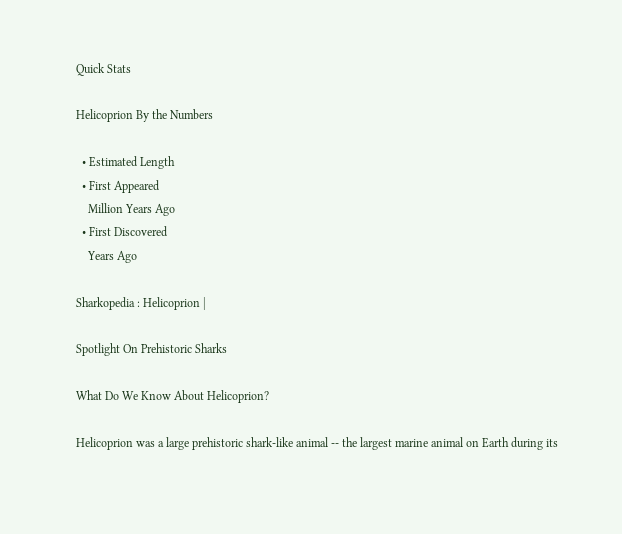Quick Stats

Helicoprion By the Numbers

  • Estimated Length
  • First Appeared
    Million Years Ago
  • First Discovered
    Years Ago

Sharkopedia : Helicoprion |

Spotlight On Prehistoric Sharks

What Do We Know About Helicoprion?

Helicoprion was a large prehistoric shark-like animal -- the largest marine animal on Earth during its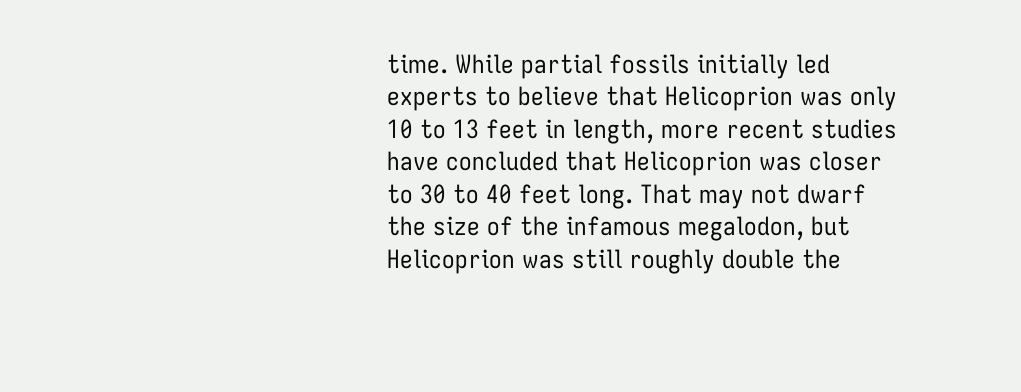time. While partial fossils initially led experts to believe that Helicoprion was only 10 to 13 feet in length, more recent studies have concluded that Helicoprion was closer to 30 to 40 feet long. That may not dwarf the size of the infamous megalodon, but Helicoprion was still roughly double the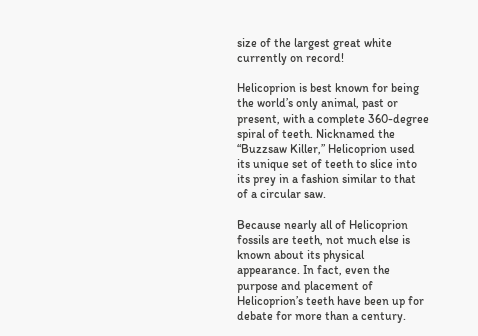size of the largest great white currently on record!

Helicoprion is best known for being the world’s only animal, past or present, with a complete 360-degree spiral of teeth. Nicknamed the “Buzzsaw Killer,” Helicoprion used its unique set of teeth to slice into its prey in a fashion similar to that of a circular saw.

Because nearly all of Helicoprion fossils are teeth, not much else is known about its physical appearance. In fact, even the purpose and placement of Helicoprion’s teeth have been up for debate for more than a century.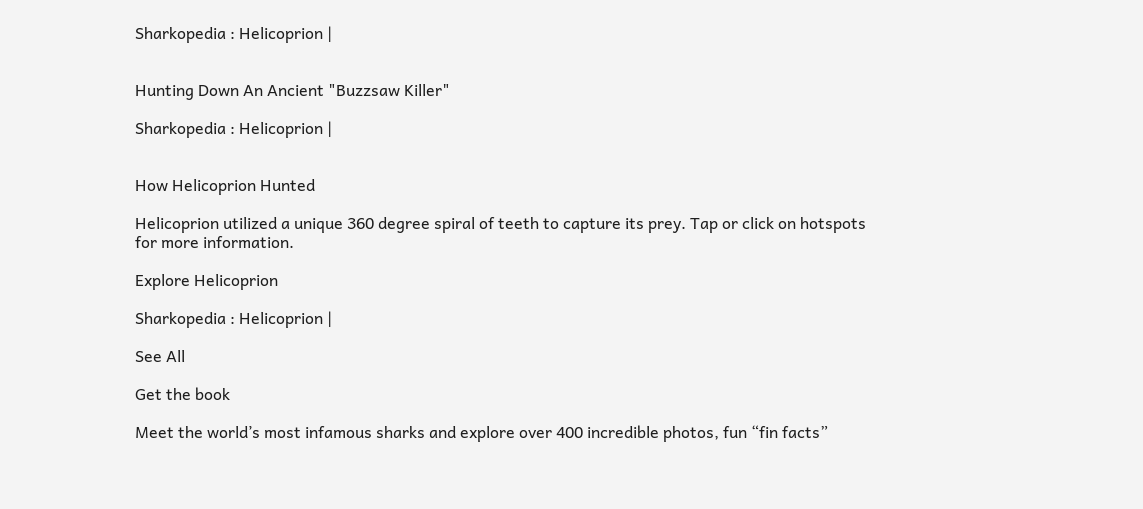Sharkopedia : Helicoprion |


Hunting Down An Ancient "Buzzsaw Killer"

Sharkopedia : Helicoprion |


How Helicoprion Hunted

Helicoprion utilized a unique 360 degree spiral of teeth to capture its prey. Tap or click on hotspots for more information.

Explore Helicoprion

Sharkopedia : Helicoprion |

See All

Get the book

Meet the world’s most infamous sharks and explore over 400 incredible photos, fun “fin facts”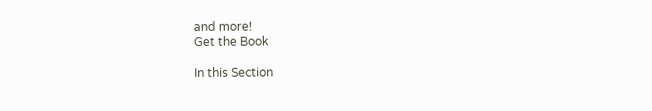and more!
Get the Book

In this Section